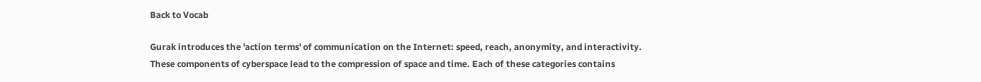Back to Vocab

Gurak introduces the 'action terms' of communication on the Internet: speed, reach, anonymity, and interactivity. These components of cyberspace lead to the compression of space and time. Each of these categories contains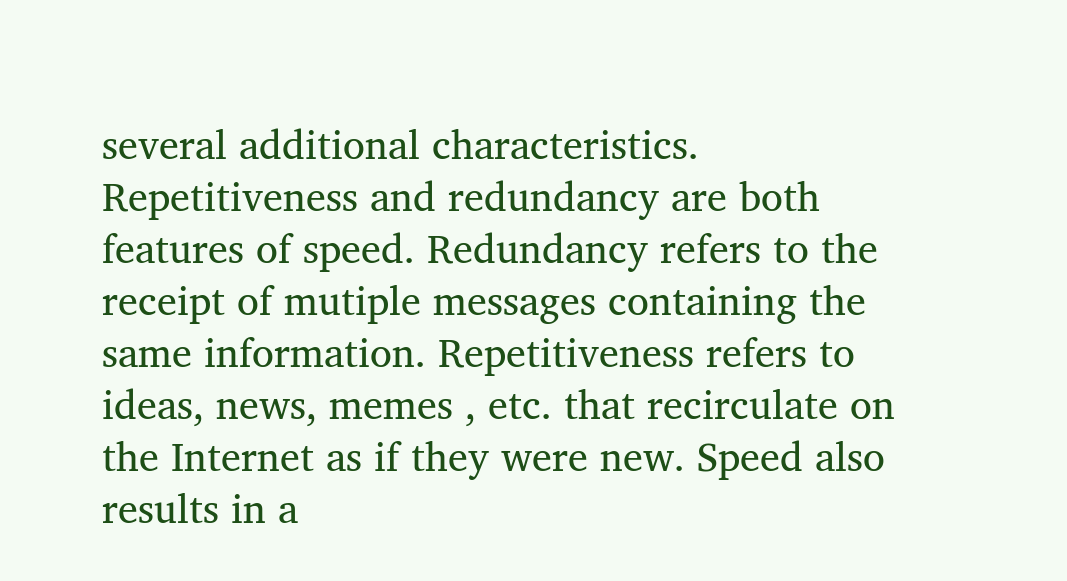several additional characteristics. Repetitiveness and redundancy are both features of speed. Redundancy refers to the receipt of mutiple messages containing the same information. Repetitiveness refers to ideas, news, memes , etc. that recirculate on the Internet as if they were new. Speed also results in a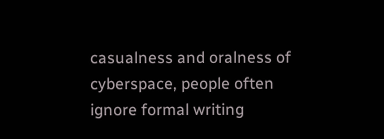casualness and oralness of cyberspace, people often ignore formal writing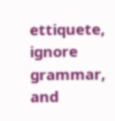ettiquete, ignore grammar, and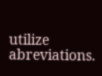utilize abreviations.